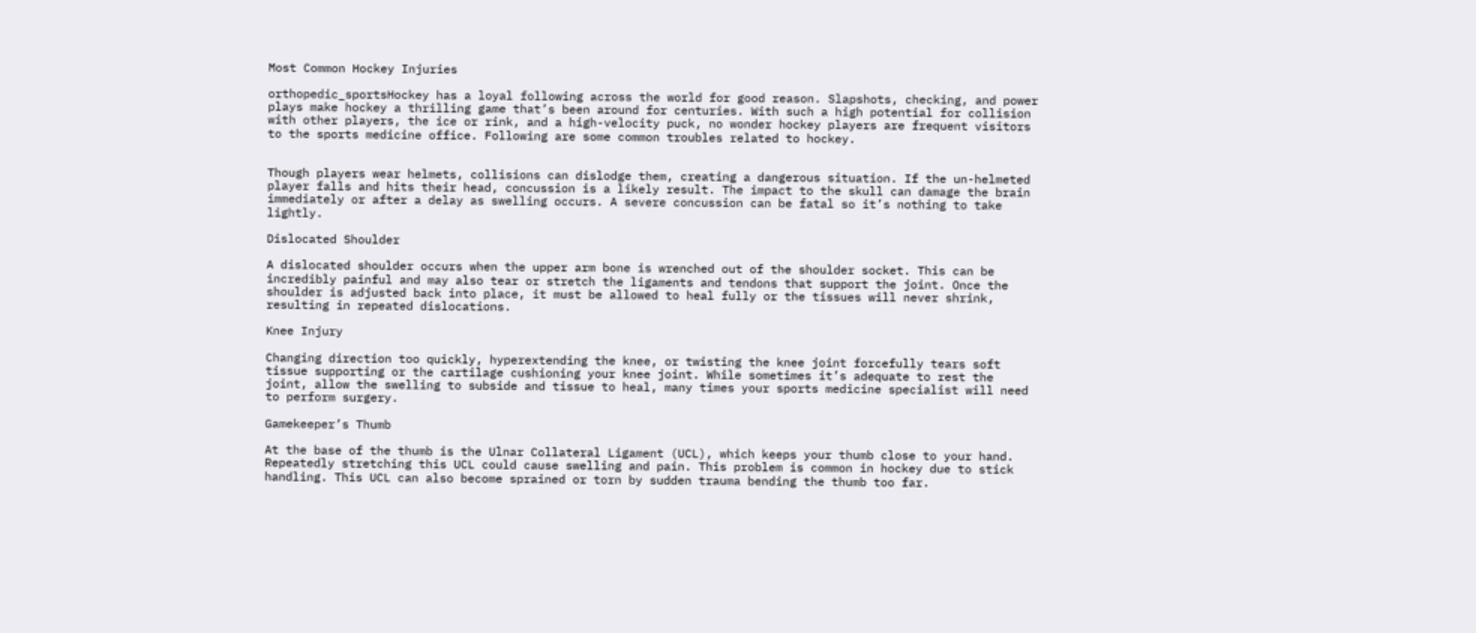Most Common Hockey Injuries

orthopedic_sportsHockey has a loyal following across the world for good reason. Slapshots, checking, and power plays make hockey a thrilling game that’s been around for centuries. With such a high potential for collision with other players, the ice or rink, and a high-velocity puck, no wonder hockey players are frequent visitors to the sports medicine office. Following are some common troubles related to hockey.


Though players wear helmets, collisions can dislodge them, creating a dangerous situation. If the un-helmeted player falls and hits their head, concussion is a likely result. The impact to the skull can damage the brain immediately or after a delay as swelling occurs. A severe concussion can be fatal so it’s nothing to take lightly.

Dislocated Shoulder

A dislocated shoulder occurs when the upper arm bone is wrenched out of the shoulder socket. This can be incredibly painful and may also tear or stretch the ligaments and tendons that support the joint. Once the shoulder is adjusted back into place, it must be allowed to heal fully or the tissues will never shrink, resulting in repeated dislocations.

Knee Injury

Changing direction too quickly, hyperextending the knee, or twisting the knee joint forcefully tears soft tissue supporting or the cartilage cushioning your knee joint. While sometimes it’s adequate to rest the joint, allow the swelling to subside and tissue to heal, many times your sports medicine specialist will need to perform surgery.

Gamekeeper’s Thumb

At the base of the thumb is the Ulnar Collateral Ligament (UCL), which keeps your thumb close to your hand. Repeatedly stretching this UCL could cause swelling and pain. This problem is common in hockey due to stick handling. This UCL can also become sprained or torn by sudden trauma bending the thumb too far.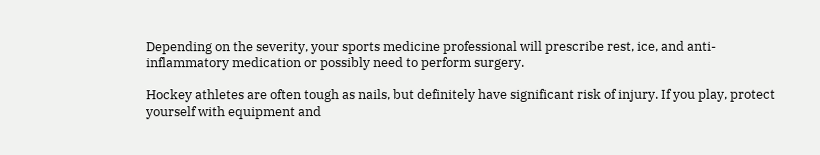Depending on the severity, your sports medicine professional will prescribe rest, ice, and anti-inflammatory medication or possibly need to perform surgery.

Hockey athletes are often tough as nails, but definitely have significant risk of injury. If you play, protect yourself with equipment and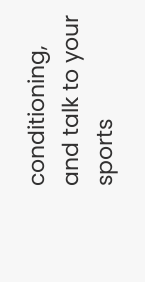conditioning, and talk to your sports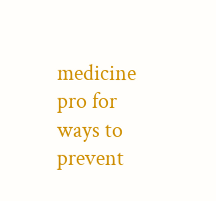medicine pro for ways to prevent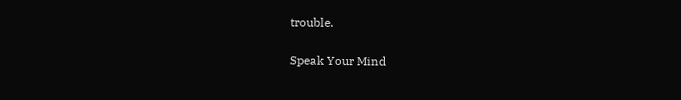trouble.

Speak Your Mind